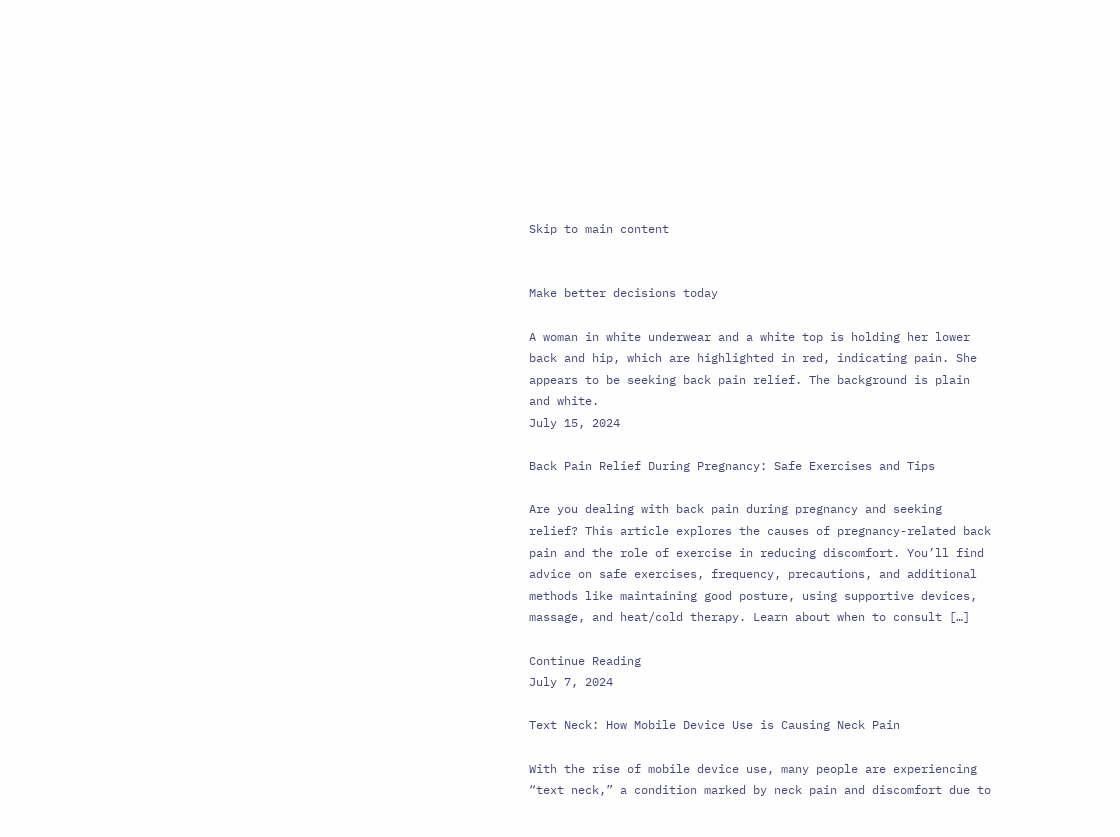Skip to main content


Make better decisions today

A woman in white underwear and a white top is holding her lower back and hip, which are highlighted in red, indicating pain. She appears to be seeking back pain relief. The background is plain and white.
July 15, 2024

Back Pain Relief During Pregnancy: Safe Exercises and Tips

Are you dealing with back pain during pregnancy and seeking relief? This article explores the causes of pregnancy-related back pain and the role of exercise in reducing discomfort. You’ll find advice on safe exercises, frequency, precautions, and additional methods like maintaining good posture, using supportive devices, massage, and heat/cold therapy. Learn about when to consult […]

Continue Reading
July 7, 2024

Text Neck: How Mobile Device Use is Causing Neck Pain

With the rise of mobile device use, many people are experiencing “text neck,” a condition marked by neck pain and discomfort due to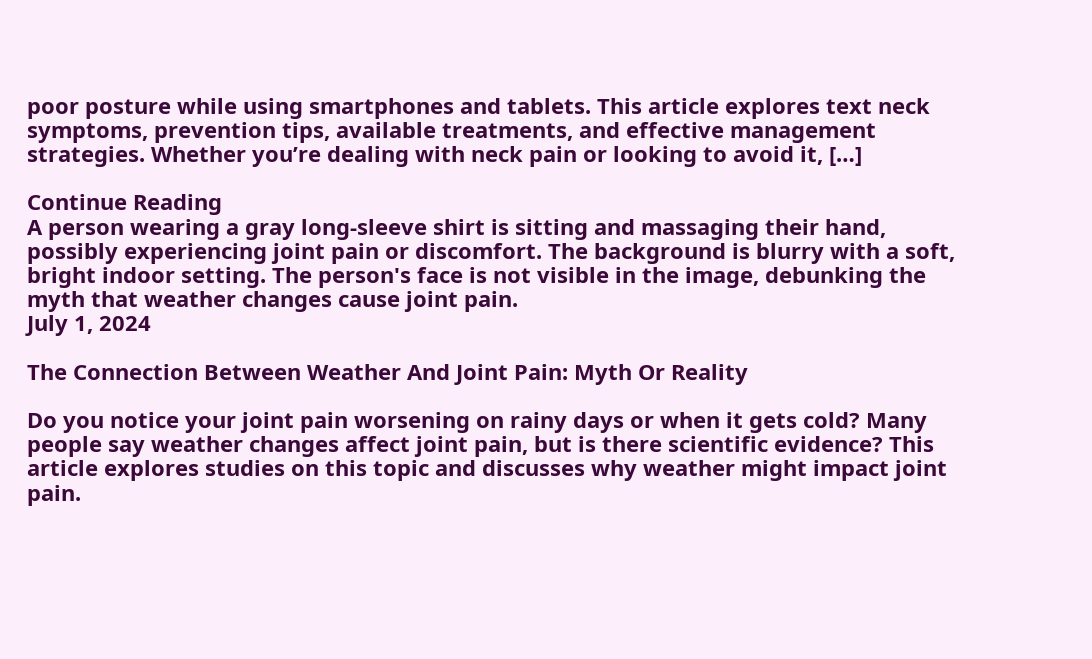poor posture while using smartphones and tablets. This article explores text neck symptoms, prevention tips, available treatments, and effective management strategies. Whether you’re dealing with neck pain or looking to avoid it, […]

Continue Reading
A person wearing a gray long-sleeve shirt is sitting and massaging their hand, possibly experiencing joint pain or discomfort. The background is blurry with a soft, bright indoor setting. The person's face is not visible in the image, debunking the myth that weather changes cause joint pain.
July 1, 2024

The Connection Between Weather And Joint Pain: Myth Or Reality

Do you notice your joint pain worsening on rainy days or when it gets cold? Many people say weather changes affect joint pain, but is there scientific evidence? This article explores studies on this topic and discusses why weather might impact joint pain.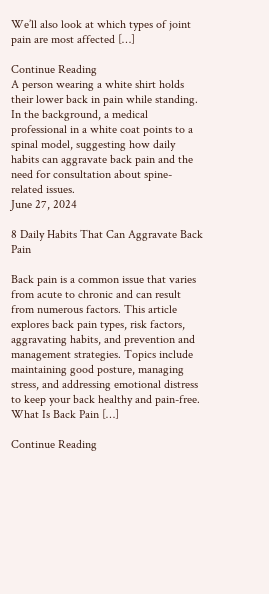We’ll also look at which types of joint pain are most affected […]

Continue Reading
A person wearing a white shirt holds their lower back in pain while standing. In the background, a medical professional in a white coat points to a spinal model, suggesting how daily habits can aggravate back pain and the need for consultation about spine-related issues.
June 27, 2024

8 Daily Habits That Can Aggravate Back Pain

Back pain is a common issue that varies from acute to chronic and can result from numerous factors. This article explores back pain types, risk factors, aggravating habits, and prevention and management strategies. Topics include maintaining good posture, managing stress, and addressing emotional distress to keep your back healthy and pain-free. What Is Back Pain […]

Continue Reading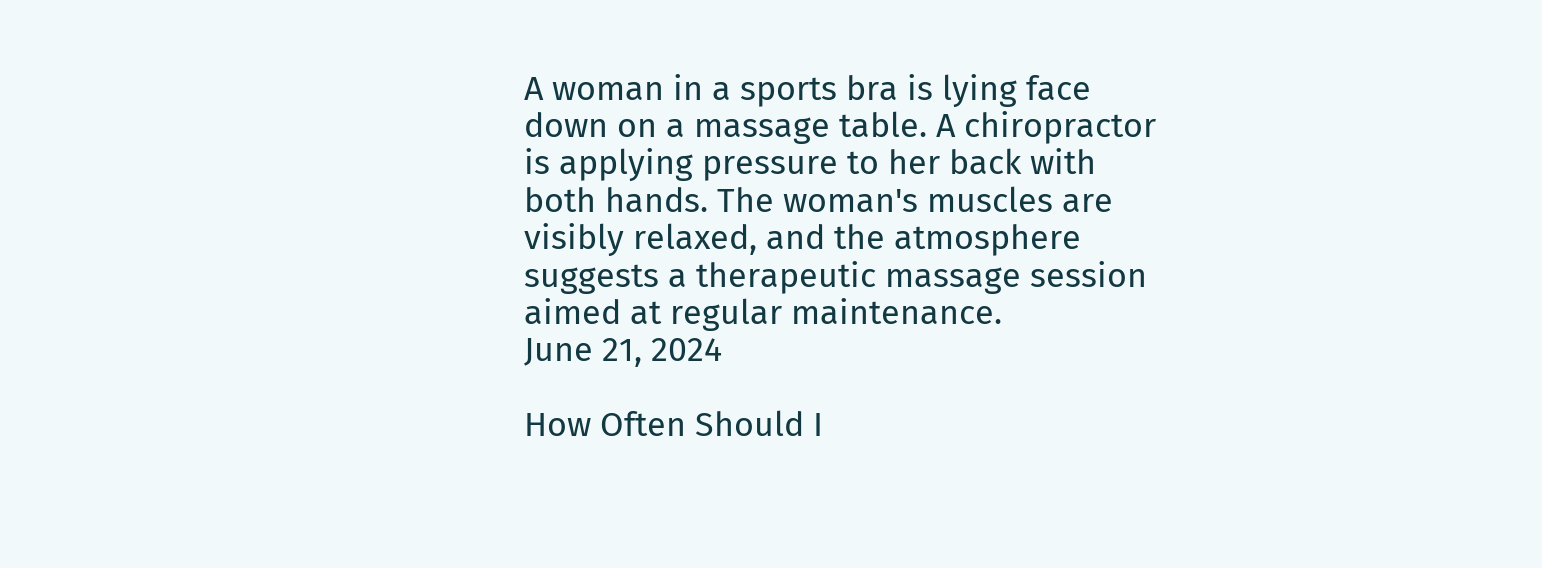A woman in a sports bra is lying face down on a massage table. A chiropractor is applying pressure to her back with both hands. The woman's muscles are visibly relaxed, and the atmosphere suggests a therapeutic massage session aimed at regular maintenance.
June 21, 2024

How Often Should I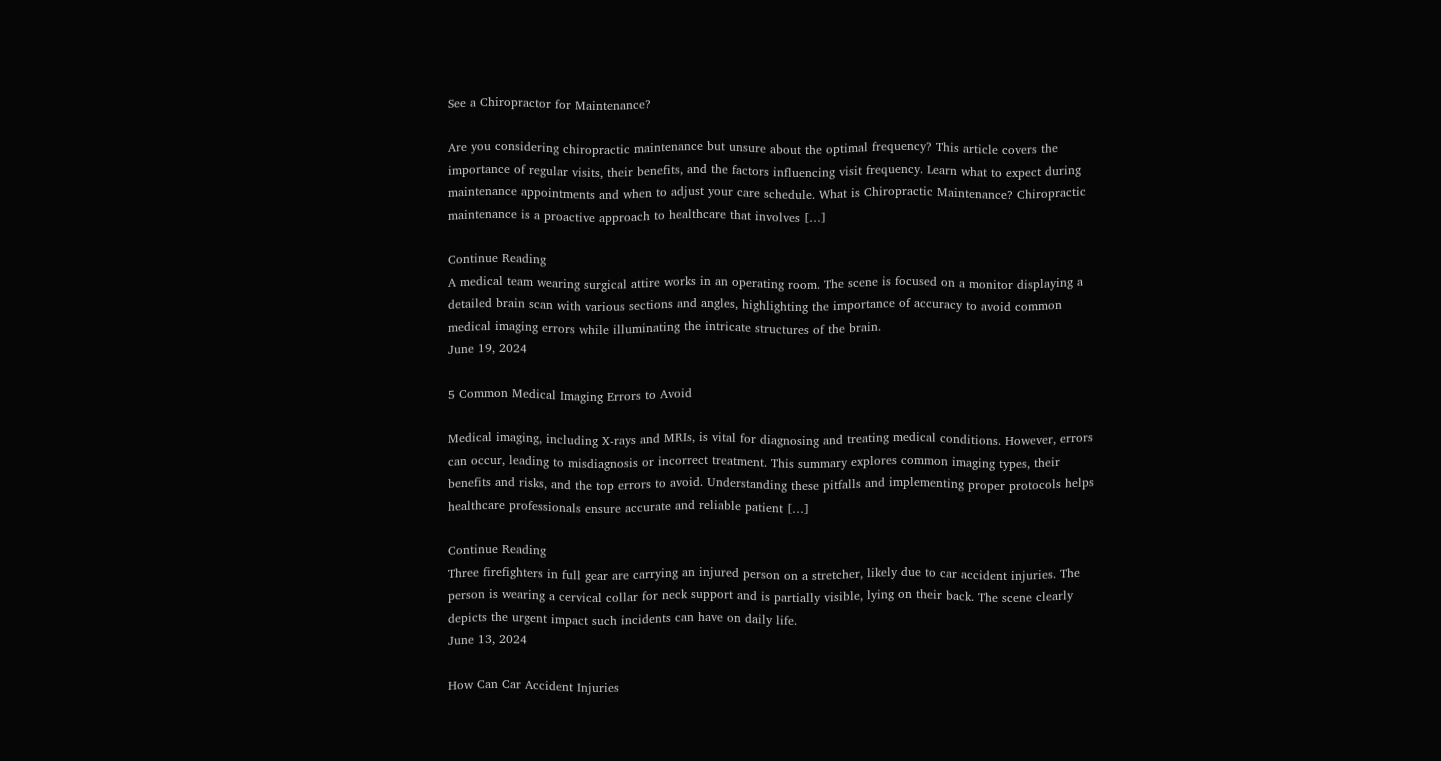See a Chiropractor for Maintenance?

Are you considering chiropractic maintenance but unsure about the optimal frequency? This article covers the importance of regular visits, their benefits, and the factors influencing visit frequency. Learn what to expect during maintenance appointments and when to adjust your care schedule. What is Chiropractic Maintenance? Chiropractic maintenance is a proactive approach to healthcare that involves […]

Continue Reading
A medical team wearing surgical attire works in an operating room. The scene is focused on a monitor displaying a detailed brain scan with various sections and angles, highlighting the importance of accuracy to avoid common medical imaging errors while illuminating the intricate structures of the brain.
June 19, 2024

5 Common Medical Imaging Errors to Avoid

Medical imaging, including X-rays and MRIs, is vital for diagnosing and treating medical conditions. However, errors can occur, leading to misdiagnosis or incorrect treatment. This summary explores common imaging types, their benefits and risks, and the top errors to avoid. Understanding these pitfalls and implementing proper protocols helps healthcare professionals ensure accurate and reliable patient […]

Continue Reading
Three firefighters in full gear are carrying an injured person on a stretcher, likely due to car accident injuries. The person is wearing a cervical collar for neck support and is partially visible, lying on their back. The scene clearly depicts the urgent impact such incidents can have on daily life.
June 13, 2024

How Can Car Accident Injuries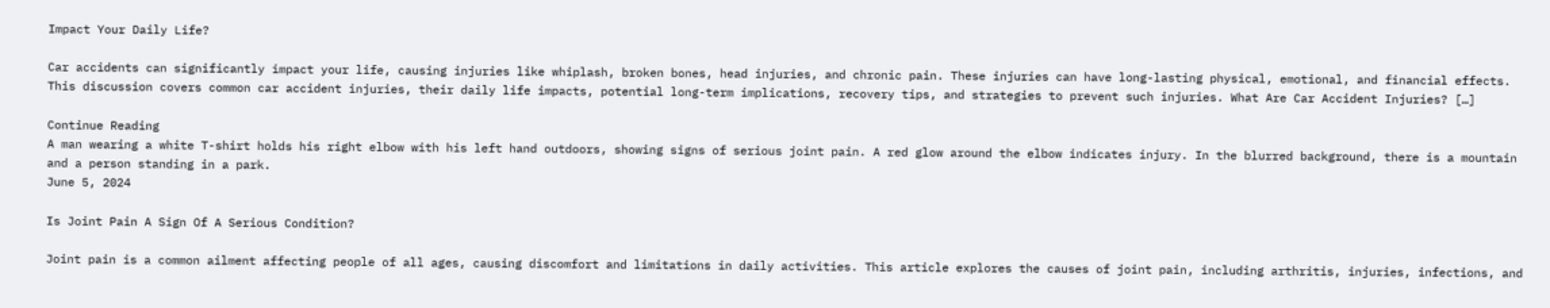Impact Your Daily Life?

Car accidents can significantly impact your life, causing injuries like whiplash, broken bones, head injuries, and chronic pain. These injuries can have long-lasting physical, emotional, and financial effects. This discussion covers common car accident injuries, their daily life impacts, potential long-term implications, recovery tips, and strategies to prevent such injuries. What Are Car Accident Injuries? […]

Continue Reading
A man wearing a white T-shirt holds his right elbow with his left hand outdoors, showing signs of serious joint pain. A red glow around the elbow indicates injury. In the blurred background, there is a mountain and a person standing in a park.
June 5, 2024

Is Joint Pain A Sign Of A Serious Condition?

Joint pain is a common ailment affecting people of all ages, causing discomfort and limitations in daily activities. This article explores the causes of joint pain, including arthritis, injuries, infections, and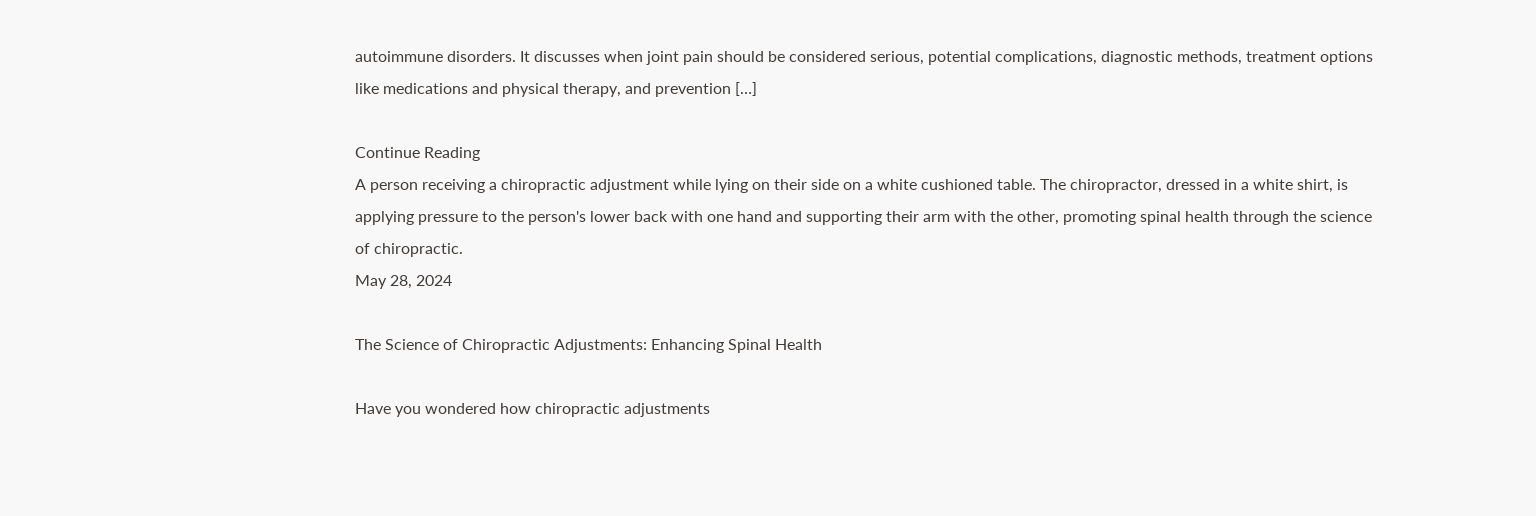autoimmune disorders. It discusses when joint pain should be considered serious, potential complications, diagnostic methods, treatment options like medications and physical therapy, and prevention […]

Continue Reading
A person receiving a chiropractic adjustment while lying on their side on a white cushioned table. The chiropractor, dressed in a white shirt, is applying pressure to the person's lower back with one hand and supporting their arm with the other, promoting spinal health through the science of chiropractic.
May 28, 2024

The Science of Chiropractic Adjustments: Enhancing Spinal Health

Have you wondered how chiropractic adjustments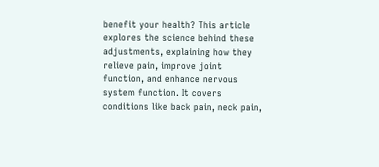benefit your health? This article explores the science behind these adjustments, explaining how they relieve pain, improve joint function, and enhance nervous system function. It covers conditions like back pain, neck pain,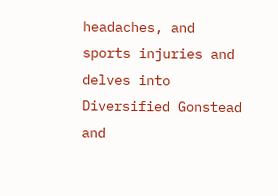headaches, and sports injuries and delves into Diversified Gonstead and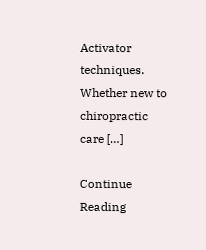Activator techniques. Whether new to chiropractic care […]

Continue Reading